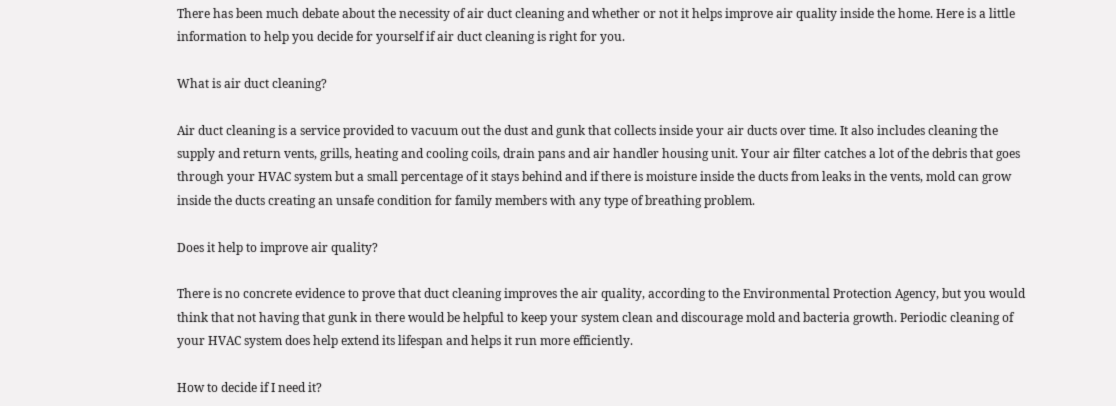There has been much debate about the necessity of air duct cleaning and whether or not it helps improve air quality inside the home. Here is a little information to help you decide for yourself if air duct cleaning is right for you.

What is air duct cleaning?

Air duct cleaning is a service provided to vacuum out the dust and gunk that collects inside your air ducts over time. It also includes cleaning the supply and return vents, grills, heating and cooling coils, drain pans and air handler housing unit. Your air filter catches a lot of the debris that goes through your HVAC system but a small percentage of it stays behind and if there is moisture inside the ducts from leaks in the vents, mold can grow inside the ducts creating an unsafe condition for family members with any type of breathing problem.

Does it help to improve air quality?

There is no concrete evidence to prove that duct cleaning improves the air quality, according to the Environmental Protection Agency, but you would think that not having that gunk in there would be helpful to keep your system clean and discourage mold and bacteria growth. Periodic cleaning of your HVAC system does help extend its lifespan and helps it run more efficiently.

How to decide if I need it?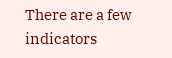There are a few indicators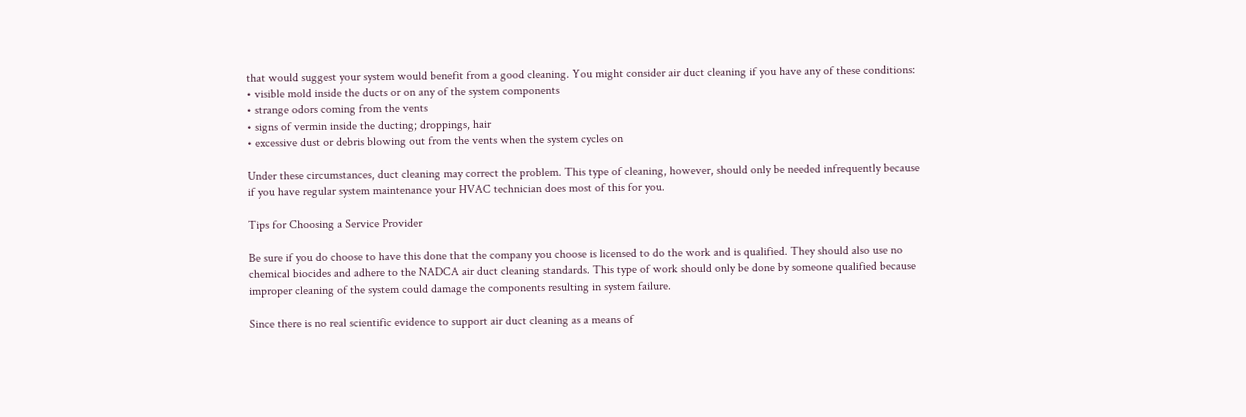that would suggest your system would benefit from a good cleaning. You might consider air duct cleaning if you have any of these conditions:
• visible mold inside the ducts or on any of the system components
• strange odors coming from the vents
• signs of vermin inside the ducting; droppings, hair
• excessive dust or debris blowing out from the vents when the system cycles on

Under these circumstances, duct cleaning may correct the problem. This type of cleaning, however, should only be needed infrequently because if you have regular system maintenance your HVAC technician does most of this for you.

Tips for Choosing a Service Provider

Be sure if you do choose to have this done that the company you choose is licensed to do the work and is qualified. They should also use no chemical biocides and adhere to the NADCA air duct cleaning standards. This type of work should only be done by someone qualified because improper cleaning of the system could damage the components resulting in system failure.

Since there is no real scientific evidence to support air duct cleaning as a means of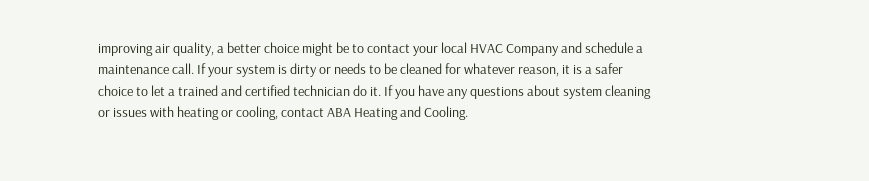improving air quality, a better choice might be to contact your local HVAC Company and schedule a maintenance call. If your system is dirty or needs to be cleaned for whatever reason, it is a safer choice to let a trained and certified technician do it. If you have any questions about system cleaning or issues with heating or cooling, contact ABA Heating and Cooling.